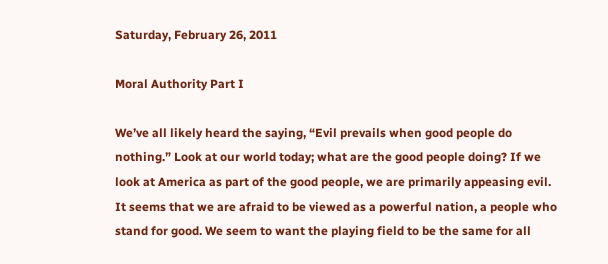Saturday, February 26, 2011

Moral Authority Part I

We’ve all likely heard the saying, “Evil prevails when good people do nothing.” Look at our world today; what are the good people doing? If we look at America as part of the good people, we are primarily appeasing evil. It seems that we are afraid to be viewed as a powerful nation, a people who stand for good. We seem to want the playing field to be the same for all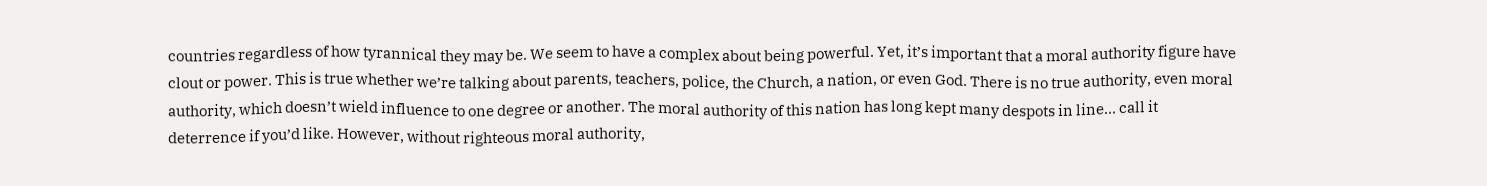countries regardless of how tyrannical they may be. We seem to have a complex about being powerful. Yet, it’s important that a moral authority figure have clout or power. This is true whether we’re talking about parents, teachers, police, the Church, a nation, or even God. There is no true authority, even moral authority, which doesn’t wield influence to one degree or another. The moral authority of this nation has long kept many despots in line... call it deterrence if you’d like. However, without righteous moral authority,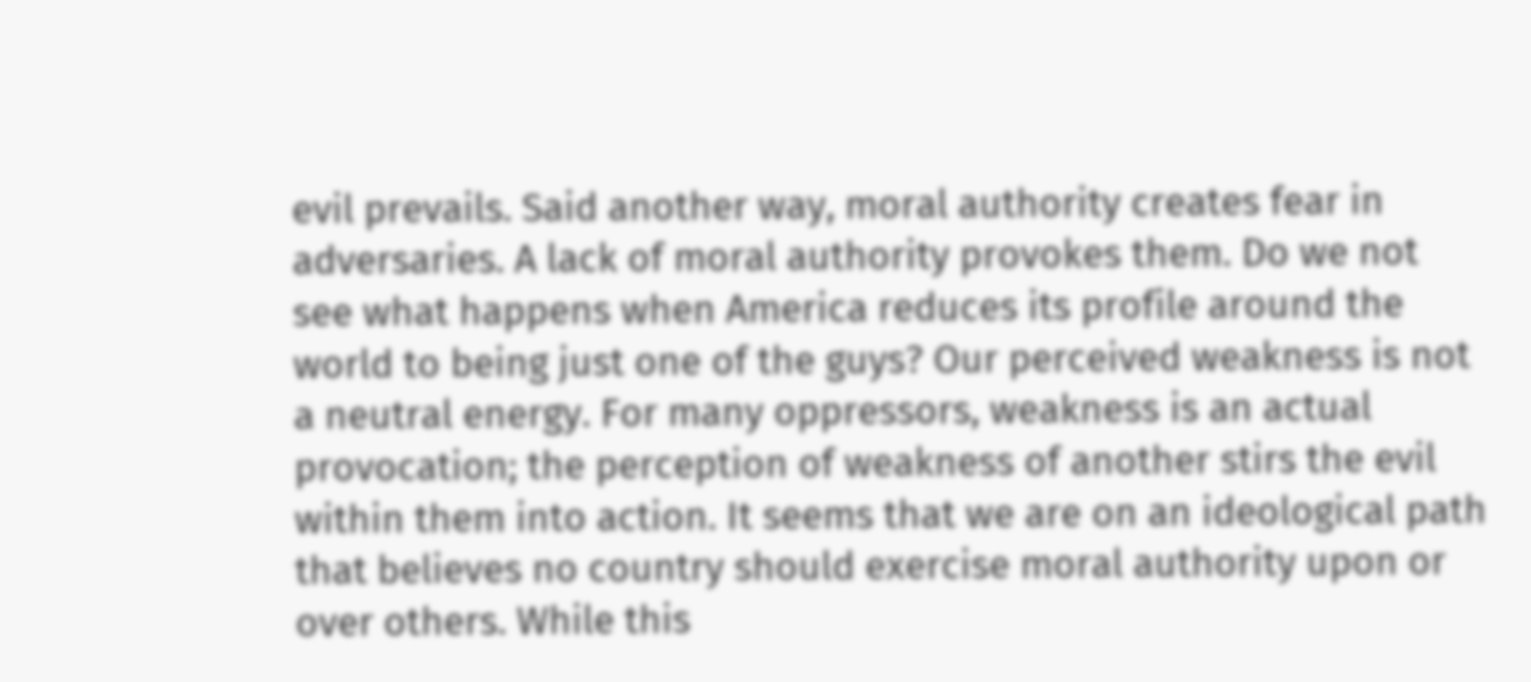evil prevails. Said another way, moral authority creates fear in adversaries. A lack of moral authority provokes them. Do we not see what happens when America reduces its profile around the world to being just one of the guys? Our perceived weakness is not a neutral energy. For many oppressors, weakness is an actual provocation; the perception of weakness of another stirs the evil within them into action. It seems that we are on an ideological path that believes no country should exercise moral authority upon or over others. While this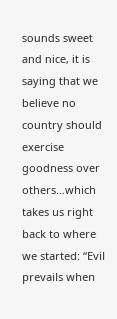sounds sweet and nice, it is saying that we believe no country should exercise goodness over others…which takes us right back to where we started: “Evil prevails when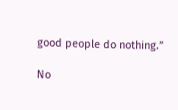good people do nothing.”

No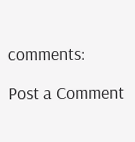comments:

Post a Comment